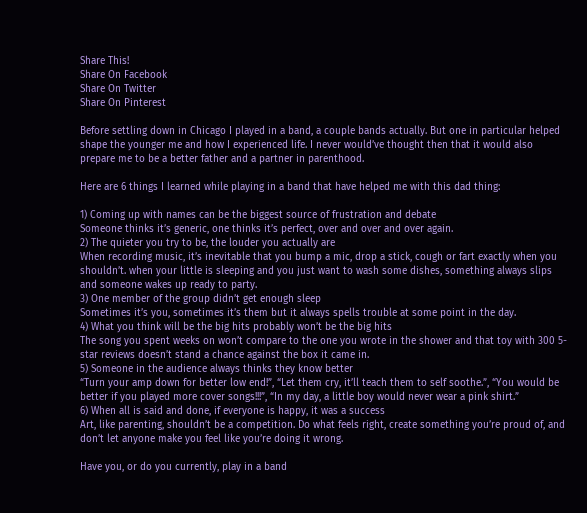Share This!
Share On Facebook
Share On Twitter
Share On Pinterest

Before settling down in Chicago I played in a band, a couple bands actually. But one in particular helped shape the younger me and how I experienced life. I never would’ve thought then that it would also prepare me to be a better father and a partner in parenthood.

Here are 6 things I learned while playing in a band that have helped me with this dad thing:

1) Coming up with names can be the biggest source of frustration and debate
Someone thinks it’s generic, one thinks it’s perfect, over and over and over again.
2) The quieter you try to be, the louder you actually are
When recording music, it’s inevitable that you bump a mic, drop a stick, cough or fart exactly when you shouldn’t. when your little is sleeping and you just want to wash some dishes, something always slips and someone wakes up ready to party.
3) One member of the group didn’t get enough sleep
Sometimes it’s you, sometimes it’s them but it always spells trouble at some point in the day.
4) What you think will be the big hits probably won’t be the big hits
The song you spent weeks on won’t compare to the one you wrote in the shower and that toy with 300 5-star reviews doesn’t stand a chance against the box it came in.
5) Someone in the audience always thinks they know better
“Turn your amp down for better low end!”, “Let them cry, it’ll teach them to self soothe.”, “You would be better if you played more cover songs!!!”, “In my day, a little boy would never wear a pink shirt.”
6) When all is said and done, if everyone is happy, it was a success
Art, like parenting, shouldn’t be a competition. Do what feels right, create something you’re proud of, and don’t let anyone make you feel like you’re doing it wrong.

Have you, or do you currently, play in a band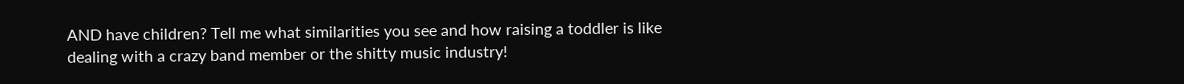AND have children? Tell me what similarities you see and how raising a toddler is like dealing with a crazy band member or the shitty music industry!